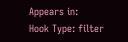Appears in:
Hook Type: filter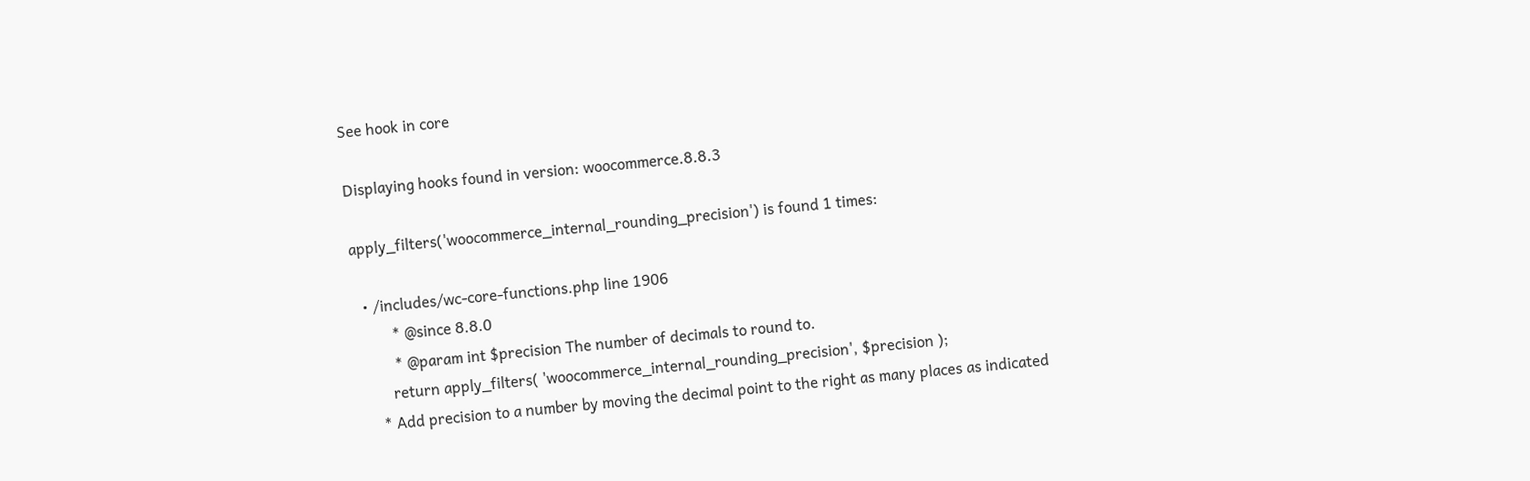See hook in core

Displaying hooks found in version: woocommerce.8.8.3

apply_filters('woocommerce_internal_rounding_precision') is found 1 times:

  • /includes/wc-core-functions.php line 1906
         * @since 8.8.0
         * @param int $precision The number of decimals to round to.
        return apply_filters( 'woocommerce_internal_rounding_precision', $precision );
     * Add precision to a number by moving the decimal point to the right as many places as indicated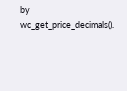by wc_get_price_decimals().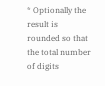* Optionally the result is rounded so that the total number of digits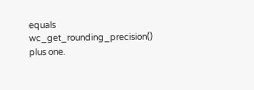equals wc_get_rounding_precision() plus one.